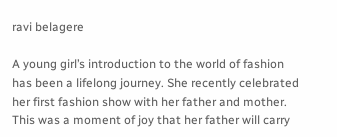ravi belagere

A young girl’s introduction to the world of fashion has been a lifelong journey. She recently celebrated her first fashion show with her father and mother. This was a moment of joy that her father will carry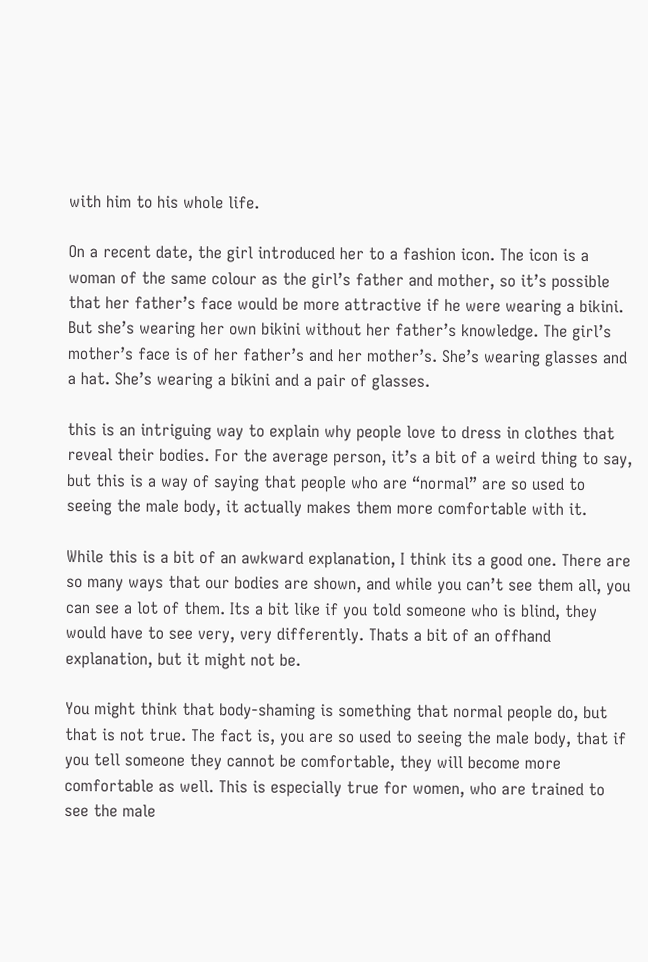with him to his whole life.

On a recent date, the girl introduced her to a fashion icon. The icon is a woman of the same colour as the girl’s father and mother, so it’s possible that her father’s face would be more attractive if he were wearing a bikini. But she’s wearing her own bikini without her father’s knowledge. The girl’s mother’s face is of her father’s and her mother’s. She’s wearing glasses and a hat. She’s wearing a bikini and a pair of glasses.

this is an intriguing way to explain why people love to dress in clothes that reveal their bodies. For the average person, it’s a bit of a weird thing to say, but this is a way of saying that people who are “normal” are so used to seeing the male body, it actually makes them more comfortable with it.

While this is a bit of an awkward explanation, I think its a good one. There are so many ways that our bodies are shown, and while you can’t see them all, you can see a lot of them. Its a bit like if you told someone who is blind, they would have to see very, very differently. Thats a bit of an offhand explanation, but it might not be.

You might think that body-shaming is something that normal people do, but that is not true. The fact is, you are so used to seeing the male body, that if you tell someone they cannot be comfortable, they will become more comfortable as well. This is especially true for women, who are trained to see the male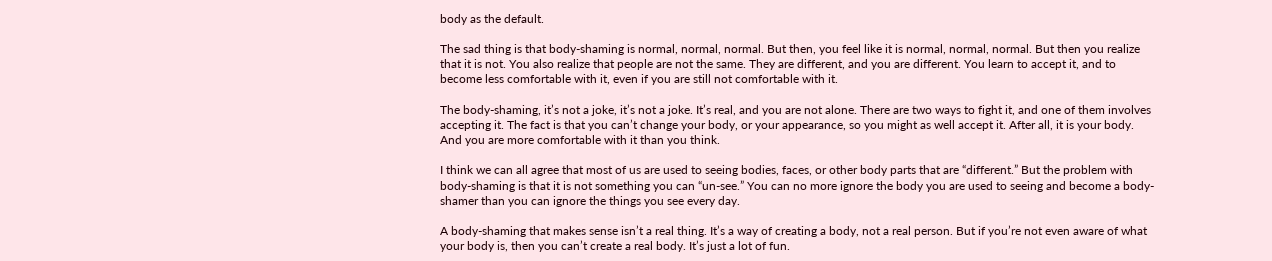body as the default.

The sad thing is that body-shaming is normal, normal, normal. But then, you feel like it is normal, normal, normal. But then you realize that it is not. You also realize that people are not the same. They are different, and you are different. You learn to accept it, and to become less comfortable with it, even if you are still not comfortable with it.

The body-shaming, it’s not a joke, it’s not a joke. It’s real, and you are not alone. There are two ways to fight it, and one of them involves accepting it. The fact is that you can’t change your body, or your appearance, so you might as well accept it. After all, it is your body. And you are more comfortable with it than you think.

I think we can all agree that most of us are used to seeing bodies, faces, or other body parts that are “different.” But the problem with body-shaming is that it is not something you can “un-see.” You can no more ignore the body you are used to seeing and become a body-shamer than you can ignore the things you see every day.

A body-shaming that makes sense isn’t a real thing. It’s a way of creating a body, not a real person. But if you’re not even aware of what your body is, then you can’t create a real body. It’s just a lot of fun.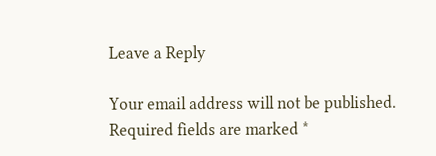Leave a Reply

Your email address will not be published. Required fields are marked *